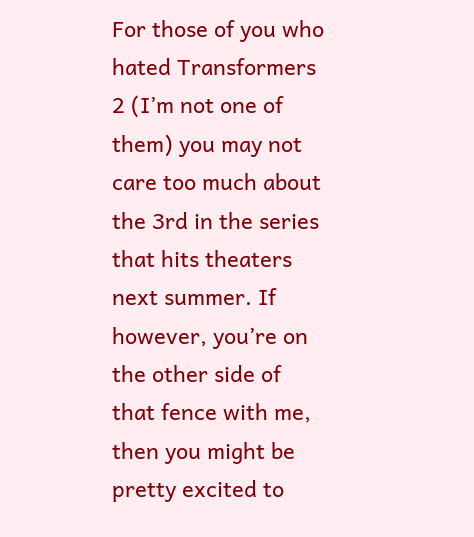For those of you who hated Transformers 2 (I’m not one of them) you may not care too much about the 3rd in the series that hits theaters next summer. If however, you’re on the other side of that fence with me, then you might be pretty excited to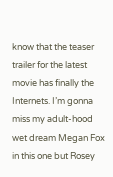know that the teaser trailer for the latest movie has finally the Internets. I’m gonna miss my adult-hood wet dream Megan Fox in this one but Rosey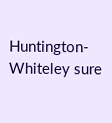Huntington-Whiteley sure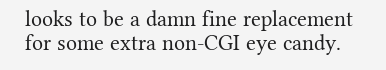looks to be a damn fine replacement for some extra non-CGI eye candy.